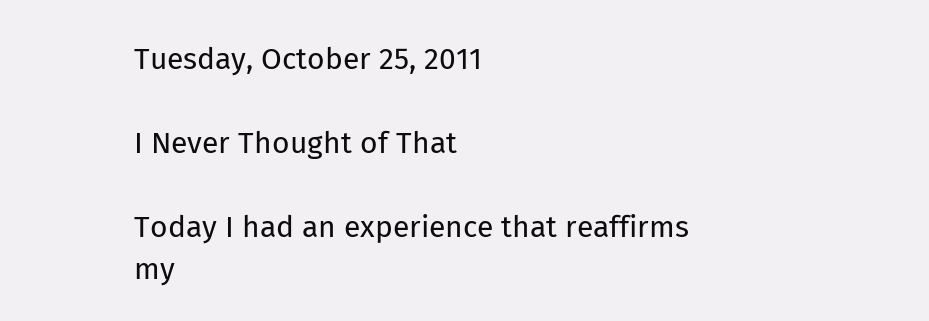Tuesday, October 25, 2011

I Never Thought of That

Today I had an experience that reaffirms my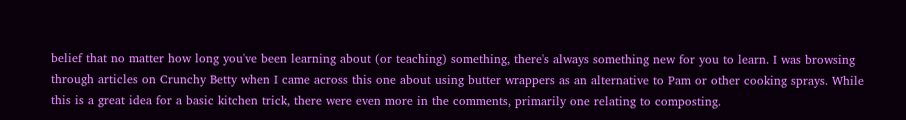belief that no matter how long you've been learning about (or teaching) something, there's always something new for you to learn. I was browsing through articles on Crunchy Betty when I came across this one about using butter wrappers as an alternative to Pam or other cooking sprays. While this is a great idea for a basic kitchen trick, there were even more in the comments, primarily one relating to composting.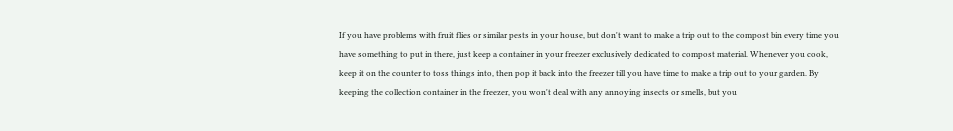If you have problems with fruit flies or similar pests in your house, but don't want to make a trip out to the compost bin every time you have something to put in there, just keep a container in your freezer exclusively dedicated to compost material. Whenever you cook, keep it on the counter to toss things into, then pop it back into the freezer till you have time to make a trip out to your garden. By keeping the collection container in the freezer, you won't deal with any annoying insects or smells, but you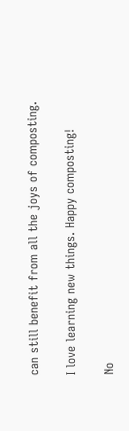can still benefit from all the joys of composting.

I love learning new things. Happy composting!

No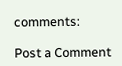comments:

Post a Comment